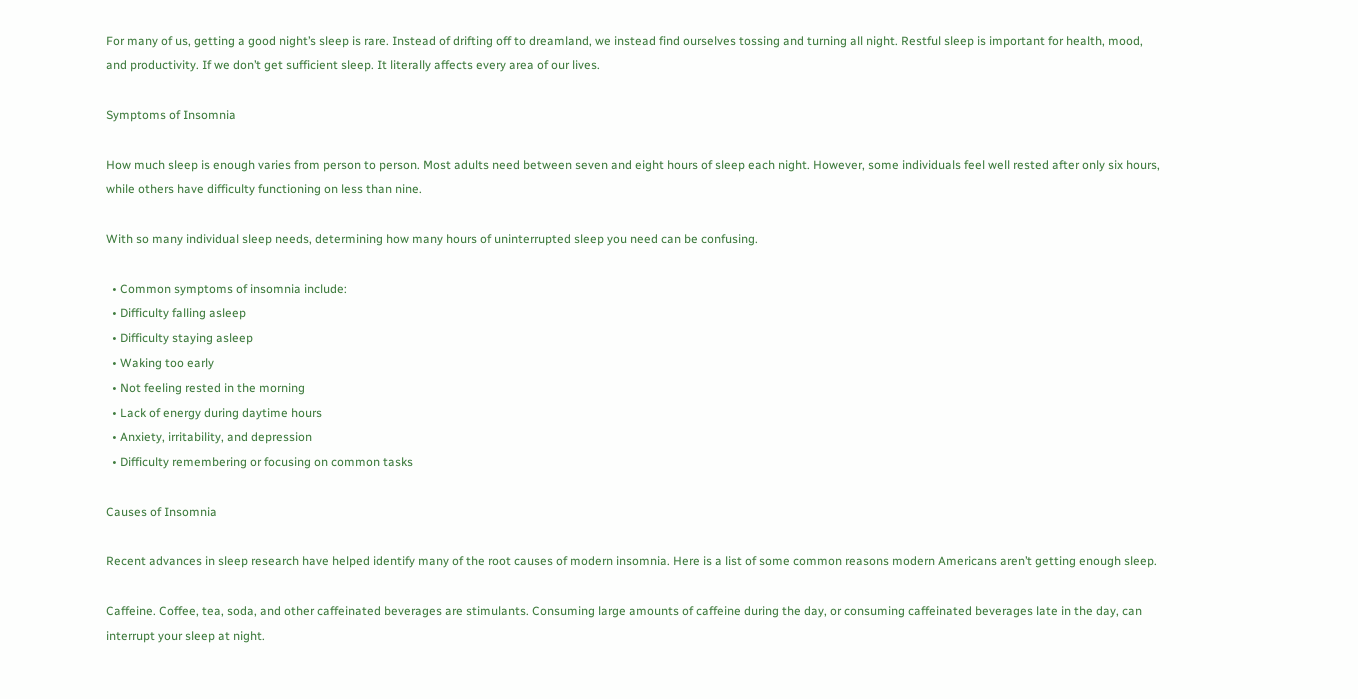For many of us, getting a good night’s sleep is rare. Instead of drifting off to dreamland, we instead find ourselves tossing and turning all night. Restful sleep is important for health, mood, and productivity. If we don’t get sufficient sleep. It literally affects every area of our lives.

Symptoms of Insomnia

How much sleep is enough varies from person to person. Most adults need between seven and eight hours of sleep each night. However, some individuals feel well rested after only six hours, while others have difficulty functioning on less than nine.

With so many individual sleep needs, determining how many hours of uninterrupted sleep you need can be confusing.

  • Common symptoms of insomnia include:
  • Difficulty falling asleep
  • Difficulty staying asleep
  • Waking too early
  • Not feeling rested in the morning
  • Lack of energy during daytime hours
  • Anxiety, irritability, and depression
  • Difficulty remembering or focusing on common tasks

Causes of Insomnia

Recent advances in sleep research have helped identify many of the root causes of modern insomnia. Here is a list of some common reasons modern Americans aren’t getting enough sleep.

Caffeine. Coffee, tea, soda, and other caffeinated beverages are stimulants. Consuming large amounts of caffeine during the day, or consuming caffeinated beverages late in the day, can interrupt your sleep at night.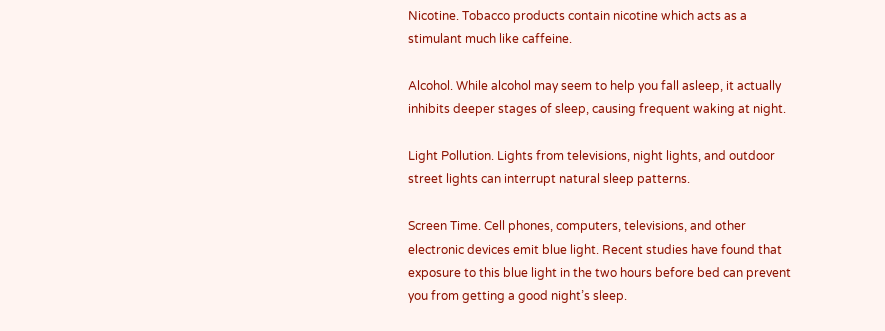Nicotine. Tobacco products contain nicotine which acts as a stimulant much like caffeine.

Alcohol. While alcohol may seem to help you fall asleep, it actually inhibits deeper stages of sleep, causing frequent waking at night.

Light Pollution. Lights from televisions, night lights, and outdoor street lights can interrupt natural sleep patterns.

Screen Time. Cell phones, computers, televisions, and other electronic devices emit blue light. Recent studies have found that exposure to this blue light in the two hours before bed can prevent you from getting a good night’s sleep.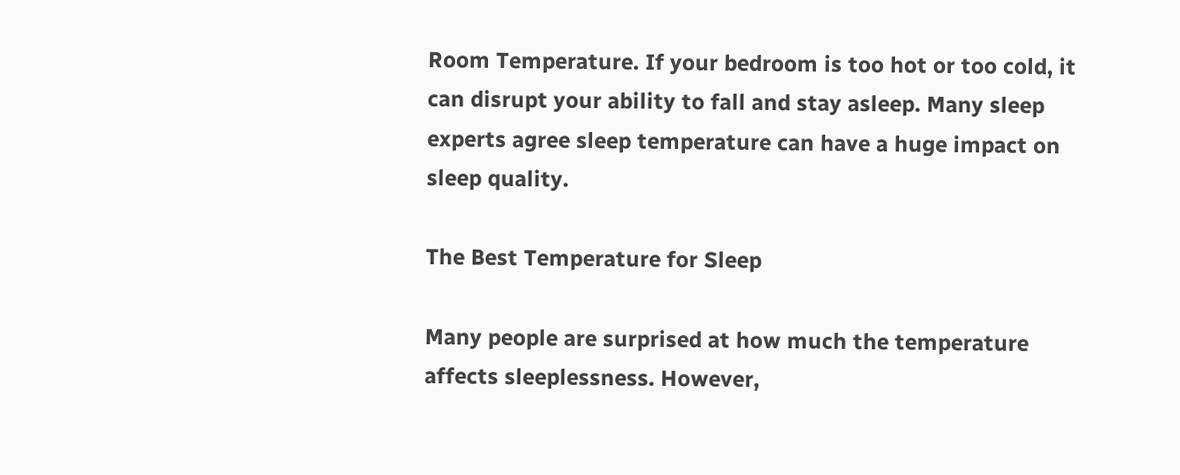Room Temperature. If your bedroom is too hot or too cold, it can disrupt your ability to fall and stay asleep. Many sleep experts agree sleep temperature can have a huge impact on sleep quality.

The Best Temperature for Sleep

Many people are surprised at how much the temperature affects sleeplessness. However,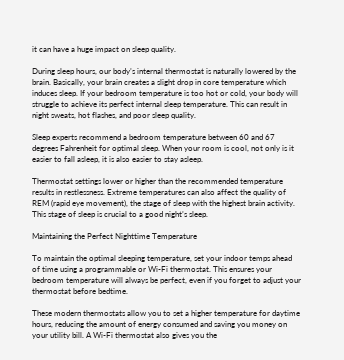it can have a huge impact on sleep quality.

During sleep hours, our body’s internal thermostat is naturally lowered by the brain. Basically, your brain creates a slight drop in core temperature which induces sleep. If your bedroom temperature is too hot or cold, your body will struggle to achieve its perfect internal sleep temperature. This can result in night sweats, hot flashes, and poor sleep quality.

Sleep experts recommend a bedroom temperature between 60 and 67 degrees Fahrenheit for optimal sleep. When your room is cool, not only is it easier to fall asleep, it is also easier to stay asleep.

Thermostat settings lower or higher than the recommended temperature results in restlessness. Extreme temperatures can also affect the quality of REM (rapid eye movement), the stage of sleep with the highest brain activity. This stage of sleep is crucial to a good night’s sleep.

Maintaining the Perfect Nighttime Temperature

To maintain the optimal sleeping temperature, set your indoor temps ahead of time using a programmable or Wi-Fi thermostat. This ensures your bedroom temperature will always be perfect, even if you forget to adjust your thermostat before bedtime.

These modern thermostats allow you to set a higher temperature for daytime hours, reducing the amount of energy consumed and saving you money on your utility bill. A Wi-Fi thermostat also gives you the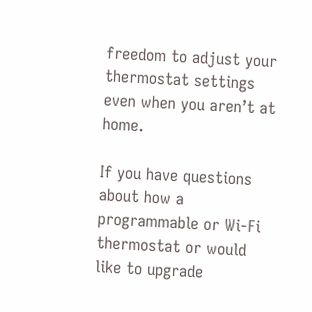freedom to adjust your thermostat settings even when you aren’t at home.

If you have questions about how a programmable or Wi-Fi thermostat or would like to upgrade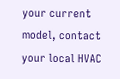your current model, contact your local HVAC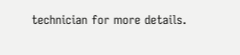technician for more details.